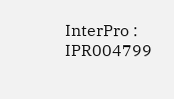InterPro : IPR004799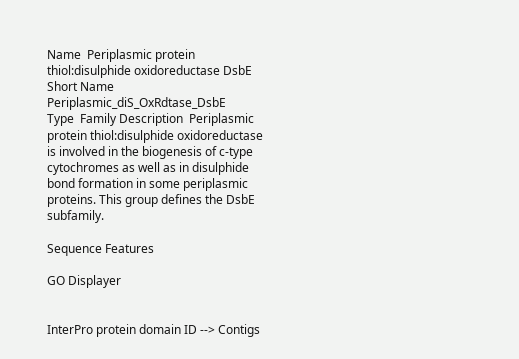Name  Periplasmic protein thiol:disulphide oxidoreductase DsbE Short Name  Periplasmic_diS_OxRdtase_DsbE
Type  Family Description  Periplasmic protein thiol:disulphide oxidoreductase is involved in the biogenesis of c-type cytochromes as well as in disulphide bond formation in some periplasmic proteins. This group defines the DsbE subfamily.

Sequence Features

GO Displayer


InterPro protein domain ID --> Contigs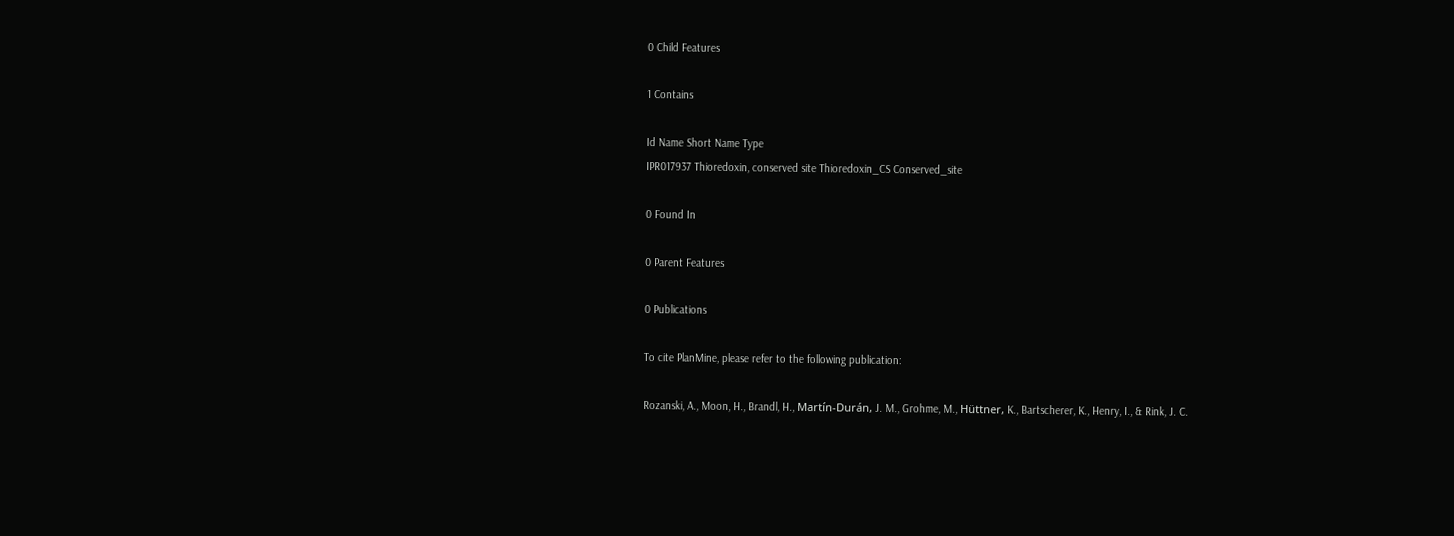0 Child Features

1 Contains

Id Name Short Name Type
IPR017937 Thioredoxin, conserved site Thioredoxin_CS Conserved_site

0 Found In

0 Parent Features

0 Publications

To cite PlanMine, please refer to the following publication:

Rozanski, A., Moon, H., Brandl, H., Martín-Durán, J. M., Grohme, M., Hüttner, K., Bartscherer, K., Henry, I., & Rink, J. C.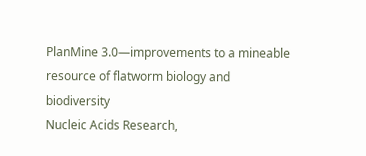PlanMine 3.0—improvements to a mineable resource of flatworm biology and biodiversity
Nucleic Acids Research,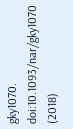gky1070. doi:10.1093/nar/gky1070 (2018)